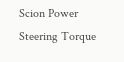Scion Power Steering Torque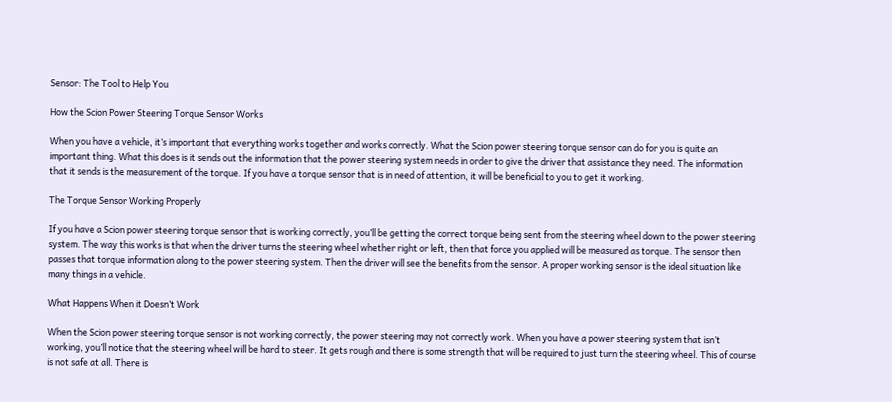Sensor: The Tool to Help You

How the Scion Power Steering Torque Sensor Works

When you have a vehicle, it’s important that everything works together and works correctly. What the Scion power steering torque sensor can do for you is quite an important thing. What this does is it sends out the information that the power steering system needs in order to give the driver that assistance they need. The information that it sends is the measurement of the torque. If you have a torque sensor that is in need of attention, it will be beneficial to you to get it working.

The Torque Sensor Working Properly

If you have a Scion power steering torque sensor that is working correctly, you’ll be getting the correct torque being sent from the steering wheel down to the power steering system. The way this works is that when the driver turns the steering wheel whether right or left, then that force you applied will be measured as torque. The sensor then passes that torque information along to the power steering system. Then the driver will see the benefits from the sensor. A proper working sensor is the ideal situation like many things in a vehicle.

What Happens When it Doesn’t Work

When the Scion power steering torque sensor is not working correctly, the power steering may not correctly work. When you have a power steering system that isn’t working, you’ll notice that the steering wheel will be hard to steer. It gets rough and there is some strength that will be required to just turn the steering wheel. This of course is not safe at all. There is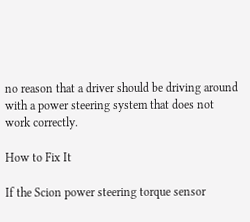no reason that a driver should be driving around with a power steering system that does not work correctly.

How to Fix It

If the Scion power steering torque sensor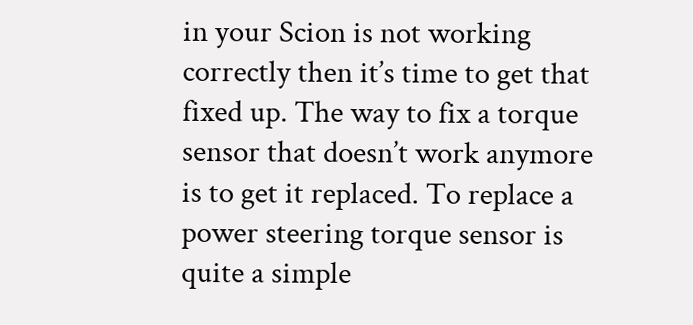in your Scion is not working correctly then it’s time to get that fixed up. The way to fix a torque sensor that doesn’t work anymore is to get it replaced. To replace a power steering torque sensor is quite a simple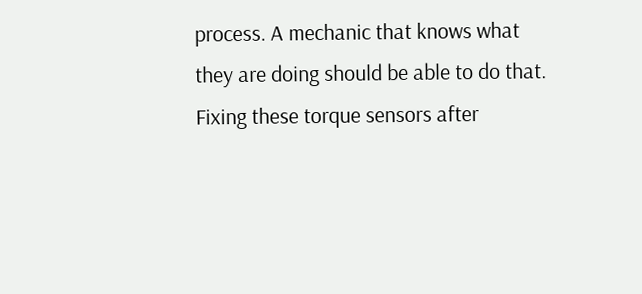process. A mechanic that knows what they are doing should be able to do that. Fixing these torque sensors after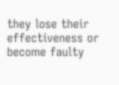they lose their effectiveness or become faulty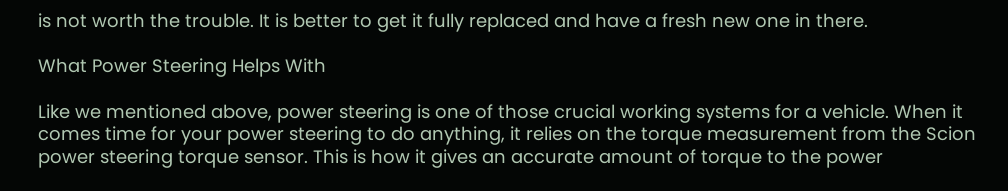is not worth the trouble. It is better to get it fully replaced and have a fresh new one in there.

What Power Steering Helps With

Like we mentioned above, power steering is one of those crucial working systems for a vehicle. When it comes time for your power steering to do anything, it relies on the torque measurement from the Scion power steering torque sensor. This is how it gives an accurate amount of torque to the power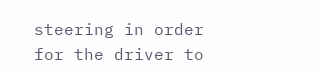steering in order for the driver to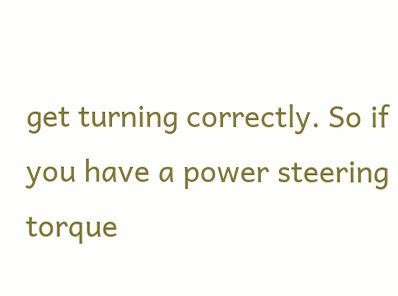get turning correctly. So if you have a power steering torque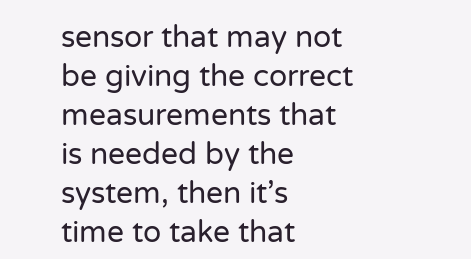sensor that may not be giving the correct measurements that is needed by the system, then it’s time to take that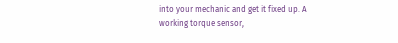into your mechanic and get it fixed up. A working torque sensor,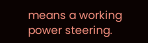means a working power steering.